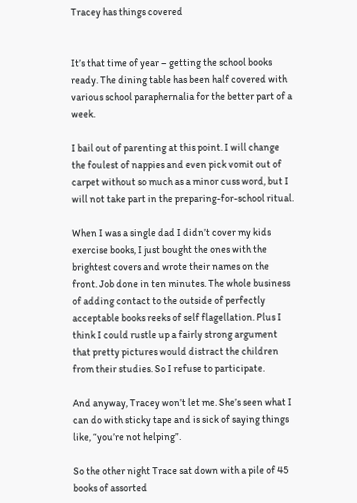Tracey has things covered


It’s that time of year – getting the school books ready. The dining table has been half covered with various school paraphernalia for the better part of a week.

I bail out of parenting at this point. I will change the foulest of nappies and even pick vomit out of carpet without so much as a minor cuss word, but I will not take part in the preparing-for-school ritual.

When I was a single dad I didn’t cover my kids exercise books, I just bought the ones with the brightest covers and wrote their names on the front. Job done in ten minutes. The whole business of adding contact to the outside of perfectly acceptable books reeks of self flagellation. Plus I think I could rustle up a fairly strong argument that pretty pictures would distract the children from their studies. So I refuse to participate.

And anyway, Tracey won’t let me. She’s seen what I can do with sticky tape and is sick of saying things like, “you’re not helping”.

So the other night Trace sat down with a pile of 45 books of assorted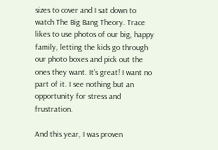sizes to cover and I sat down to watch The Big Bang Theory. Trace likes to use photos of our big, happy family, letting the kids go through our photo boxes and pick out the ones they want. It’s great! I want no part of it. I see nothing but an opportunity for stress and frustration.

And this year, I was proven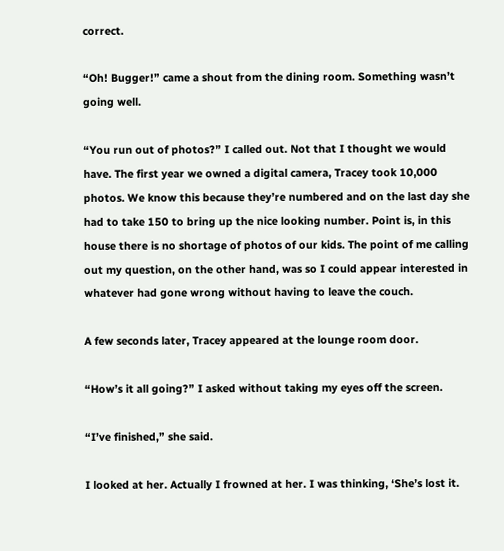correct.

“Oh! Bugger!” came a shout from the dining room. Something wasn’t going well.

“You run out of photos?” I called out. Not that I thought we would have. The first year we owned a digital camera, Tracey took 10,000 photos. We know this because they’re numbered and on the last day she had to take 150 to bring up the nice looking number. Point is, in this house there is no shortage of photos of our kids. The point of me calling out my question, on the other hand, was so I could appear interested in whatever had gone wrong without having to leave the couch.

A few seconds later, Tracey appeared at the lounge room door.

“How’s it all going?” I asked without taking my eyes off the screen.

“I’ve finished,” she said.

I looked at her. Actually I frowned at her. I was thinking, ‘She’s lost it.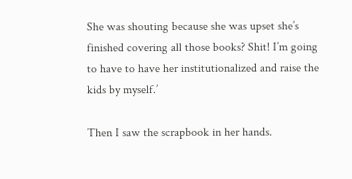She was shouting because she was upset she’s finished covering all those books? Shit! I’m going to have to have her institutionalized and raise the kids by myself.’

Then I saw the scrapbook in her hands.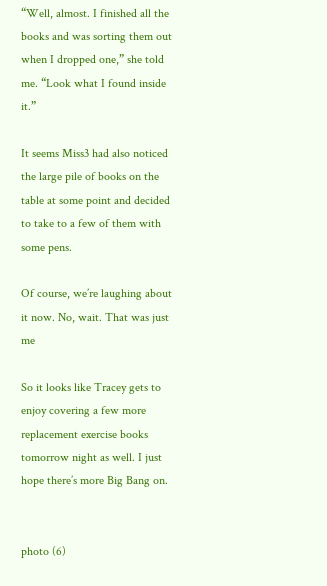“Well, almost. I finished all the books and was sorting them out when I dropped one,” she told me. “Look what I found inside it.”

It seems Miss3 had also noticed the large pile of books on the table at some point and decided to take to a few of them with some pens.

Of course, we’re laughing about it now. No, wait. That was just me

So it looks like Tracey gets to enjoy covering a few more replacement exercise books tomorrow night as well. I just hope there’s more Big Bang on.


photo (6)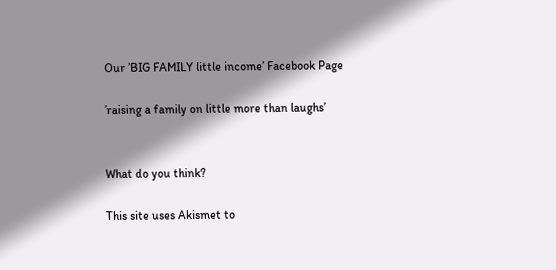Our ’BIG FAMILY little income’ Facebook Page

’raising a family on little more than laughs’


What do you think?

This site uses Akismet to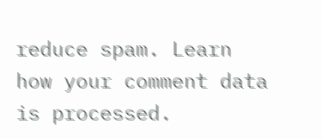reduce spam. Learn how your comment data is processed.